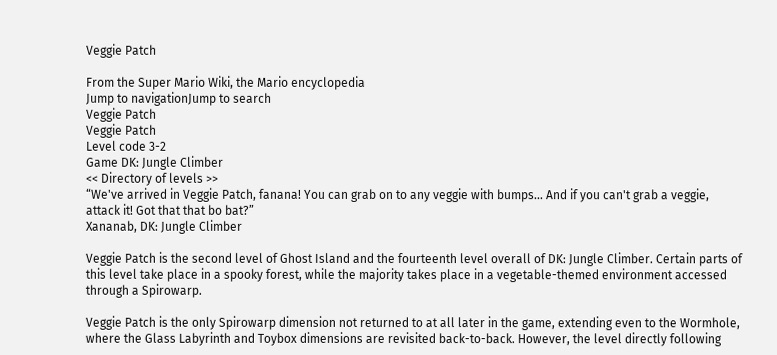Veggie Patch

From the Super Mario Wiki, the Mario encyclopedia
Jump to navigationJump to search
Veggie Patch
Veggie Patch
Level code 3-2
Game DK: Jungle Climber
<< Directory of levels >>
“We've arrived in Veggie Patch, fanana! You can grab on to any veggie with bumps... And if you can't grab a veggie, attack it! Got that that bo bat?”
Xananab, DK: Jungle Climber

Veggie Patch is the second level of Ghost Island and the fourteenth level overall of DK: Jungle Climber. Certain parts of this level take place in a spooky forest, while the majority takes place in a vegetable-themed environment accessed through a Spirowarp.

Veggie Patch is the only Spirowarp dimension not returned to at all later in the game, extending even to the Wormhole, where the Glass Labyrinth and Toybox dimensions are revisited back-to-back. However, the level directly following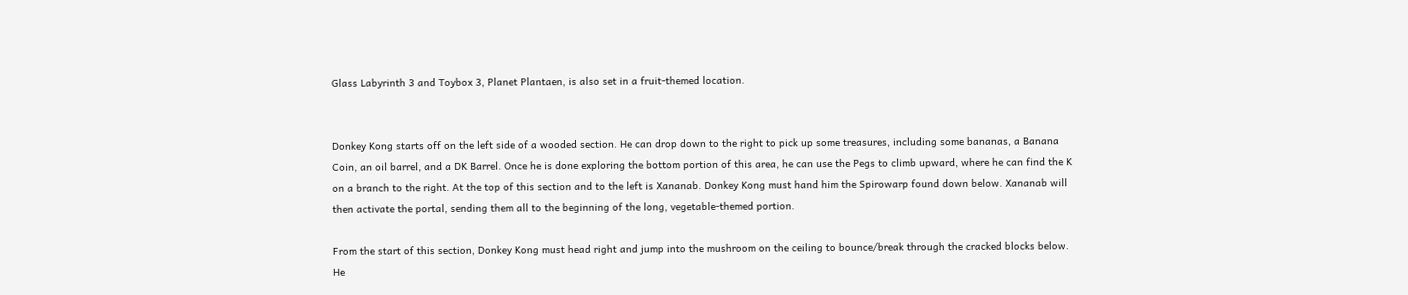Glass Labyrinth 3 and Toybox 3, Planet Plantaen, is also set in a fruit-themed location.


Donkey Kong starts off on the left side of a wooded section. He can drop down to the right to pick up some treasures, including some bananas, a Banana Coin, an oil barrel, and a DK Barrel. Once he is done exploring the bottom portion of this area, he can use the Pegs to climb upward, where he can find the K on a branch to the right. At the top of this section and to the left is Xananab. Donkey Kong must hand him the Spirowarp found down below. Xananab will then activate the portal, sending them all to the beginning of the long, vegetable-themed portion.

From the start of this section, Donkey Kong must head right and jump into the mushroom on the ceiling to bounce/break through the cracked blocks below. He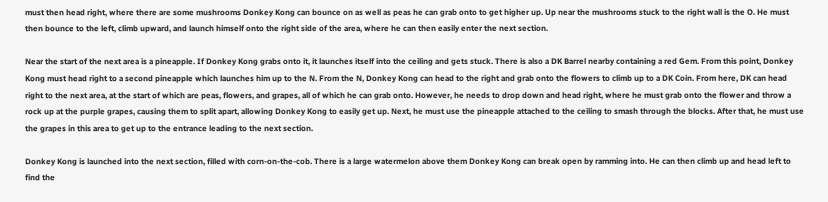must then head right, where there are some mushrooms Donkey Kong can bounce on as well as peas he can grab onto to get higher up. Up near the mushrooms stuck to the right wall is the O. He must then bounce to the left, climb upward, and launch himself onto the right side of the area, where he can then easily enter the next section.

Near the start of the next area is a pineapple. If Donkey Kong grabs onto it, it launches itself into the ceiling and gets stuck. There is also a DK Barrel nearby containing a red Gem. From this point, Donkey Kong must head right to a second pineapple which launches him up to the N. From the N, Donkey Kong can head to the right and grab onto the flowers to climb up to a DK Coin. From here, DK can head right to the next area, at the start of which are peas, flowers, and grapes, all of which he can grab onto. However, he needs to drop down and head right, where he must grab onto the flower and throw a rock up at the purple grapes, causing them to split apart, allowing Donkey Kong to easily get up. Next, he must use the pineapple attached to the ceiling to smash through the blocks. After that, he must use the grapes in this area to get up to the entrance leading to the next section.

Donkey Kong is launched into the next section, filled with corn-on-the-cob. There is a large watermelon above them Donkey Kong can break open by ramming into. He can then climb up and head left to find the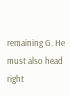remaining G. He must also head right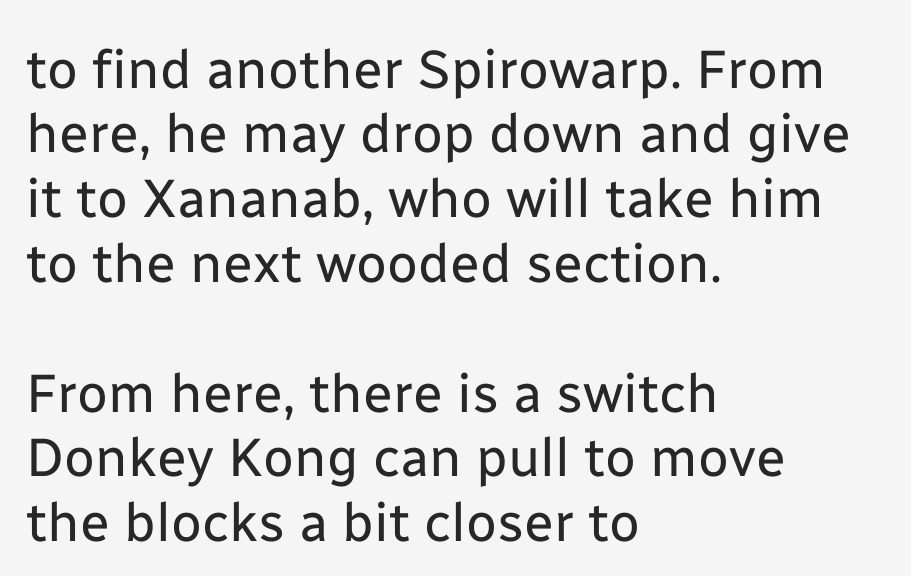to find another Spirowarp. From here, he may drop down and give it to Xananab, who will take him to the next wooded section.

From here, there is a switch Donkey Kong can pull to move the blocks a bit closer to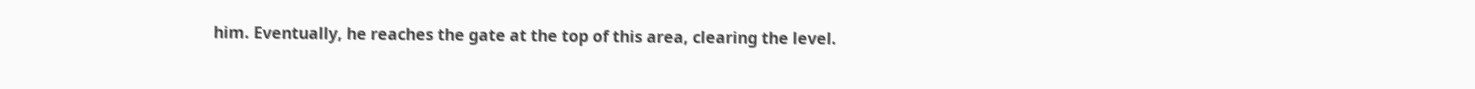him. Eventually, he reaches the gate at the top of this area, clearing the level.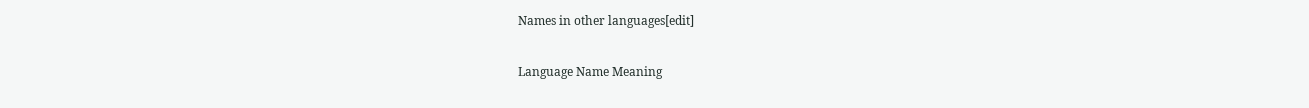Names in other languages[edit]

Language Name Meaning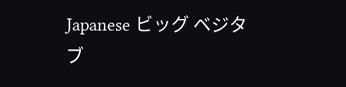Japanese ビッグ ベジタブ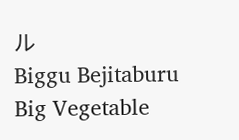ル
Biggu Bejitaburu
Big Vegetable